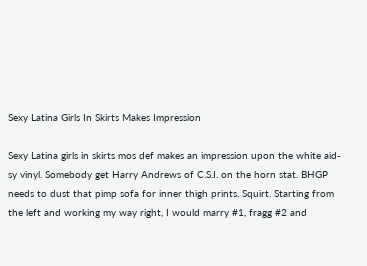Sexy Latina Girls In Skirts Makes Impression

Sexy Latina girls in skirts mos def makes an impression upon the white aid-sy vinyl. Somebody get Harry Andrews of C.S.I. on the horn stat. BHGP needs to dust that pimp sofa for inner thigh prints. Squirt. Starting from the left and working my way right, I would marry #1, fragg #2 and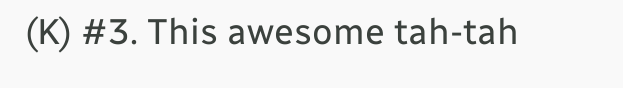(K) #3. This awesome tah-tah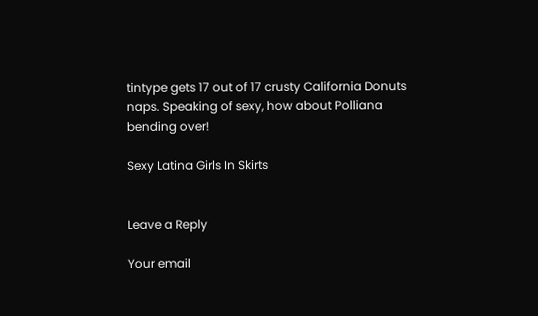tintype gets 17 out of 17 crusty California Donuts naps. Speaking of sexy, how about Polliana bending over!

Sexy Latina Girls In Skirts


Leave a Reply

Your email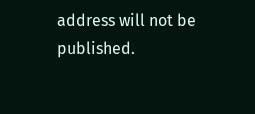address will not be published.